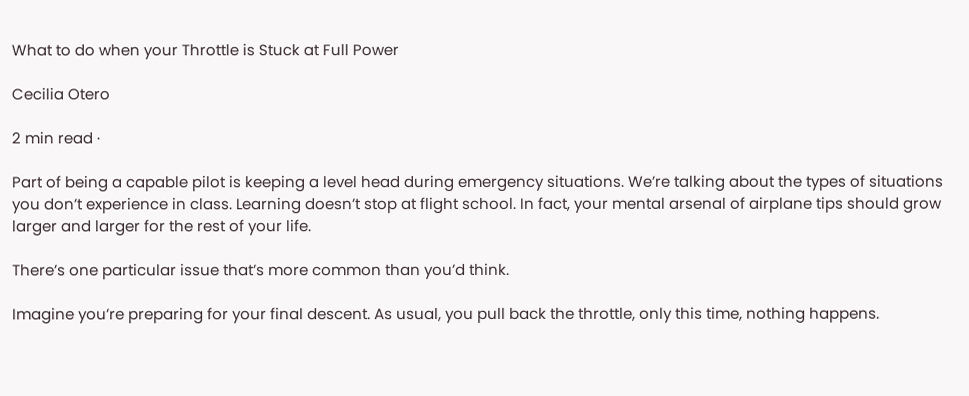What to do when your Throttle is Stuck at Full Power

Cecilia Otero

2 min read ·

Part of being a capable pilot is keeping a level head during emergency situations. We’re talking about the types of situations you don’t experience in class. Learning doesn’t stop at flight school. In fact, your mental arsenal of airplane tips should grow larger and larger for the rest of your life.

There’s one particular issue that’s more common than you’d think.

Imagine you’re preparing for your final descent. As usual, you pull back the throttle, only this time, nothing happens.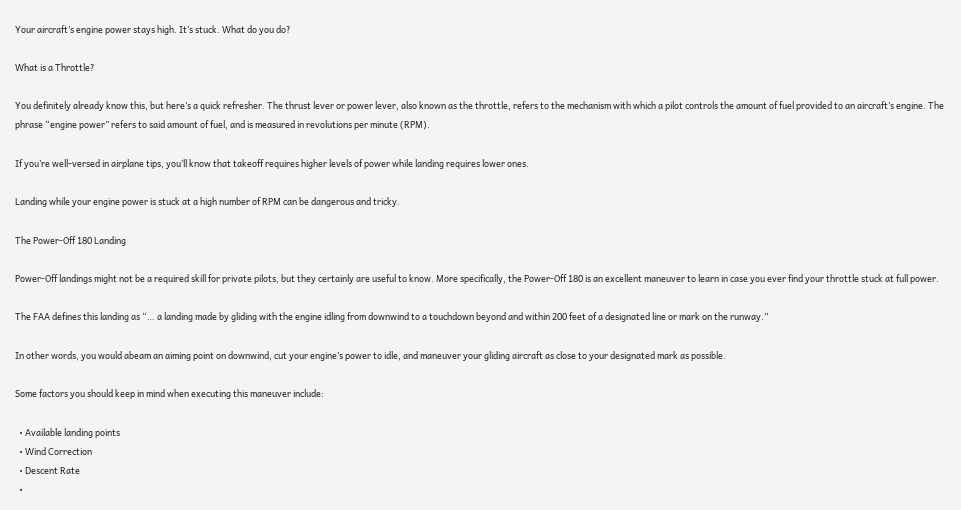Your aircraft’s engine power stays high. It’s stuck. What do you do?

What is a Throttle?

You definitely already know this, but here’s a quick refresher. The thrust lever or power lever, also known as the throttle, refers to the mechanism with which a pilot controls the amount of fuel provided to an aircraft’s engine. The phrase “engine power” refers to said amount of fuel, and is measured in revolutions per minute (RPM).

If you’re well-versed in airplane tips, you’ll know that takeoff requires higher levels of power while landing requires lower ones.

Landing while your engine power is stuck at a high number of RPM can be dangerous and tricky.

The Power-Off 180 Landing

Power-Off landings might not be a required skill for private pilots, but they certainly are useful to know. More specifically, the Power-Off 180 is an excellent maneuver to learn in case you ever find your throttle stuck at full power.

The FAA defines this landing as “… a landing made by gliding with the engine idling from downwind to a touchdown beyond and within 200 feet of a designated line or mark on the runway.”

In other words, you would abeam an aiming point on downwind, cut your engine’s power to idle, and maneuver your gliding aircraft as close to your designated mark as possible.

Some factors you should keep in mind when executing this maneuver include:

  • Available landing points
  • Wind Correction
  • Descent Rate
  •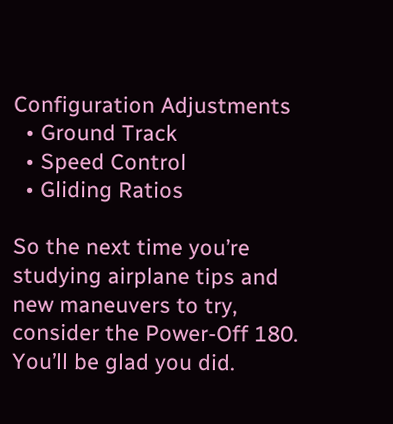Configuration Adjustments
  • Ground Track
  • Speed Control
  • Gliding Ratios

So the next time you’re studying airplane tips and new maneuvers to try, consider the Power-Off 180. You’ll be glad you did.